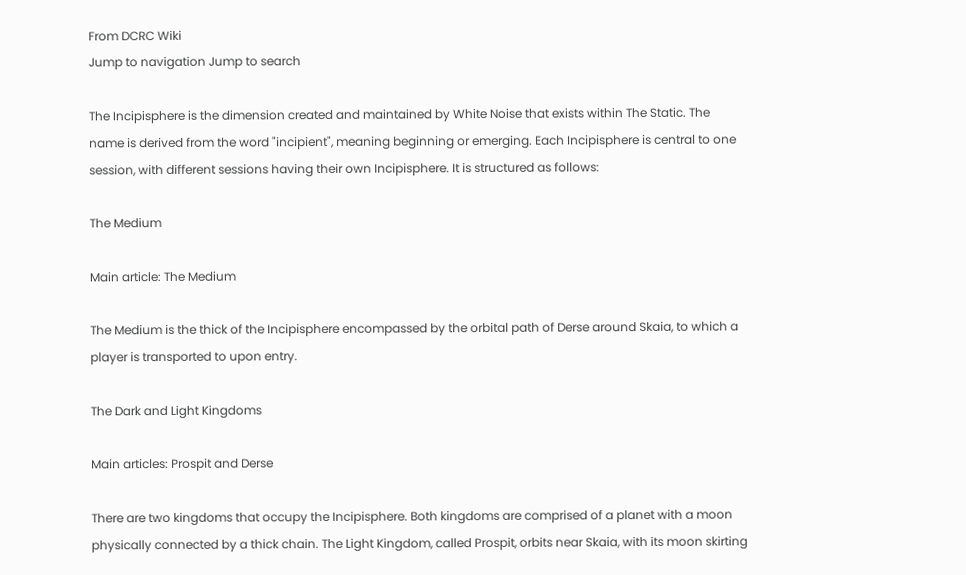From DCRC Wiki
Jump to navigation Jump to search

The Incipisphere is the dimension created and maintained by White Noise that exists within The Static. The name is derived from the word "incipient", meaning beginning or emerging. Each Incipisphere is central to one session, with different sessions having their own Incipisphere. It is structured as follows:

The Medium

Main article: The Medium

The Medium is the thick of the Incipisphere encompassed by the orbital path of Derse around Skaia, to which a player is transported to upon entry.

The Dark and Light Kingdoms

Main articles: Prospit and Derse

There are two kingdoms that occupy the Incipisphere. Both kingdoms are comprised of a planet with a moon physically connected by a thick chain. The Light Kingdom, called Prospit, orbits near Skaia, with its moon skirting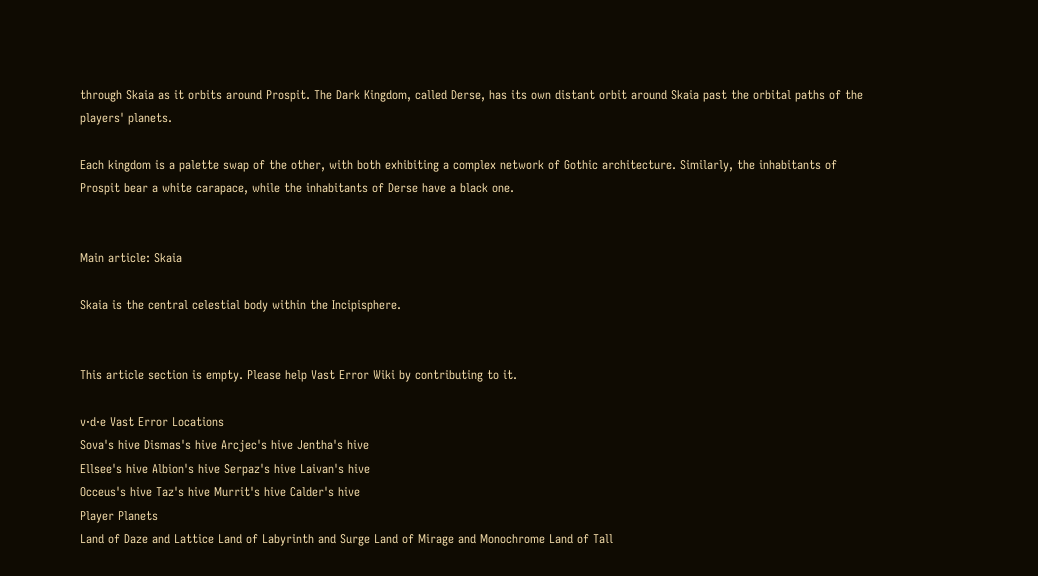through Skaia as it orbits around Prospit. The Dark Kingdom, called Derse, has its own distant orbit around Skaia past the orbital paths of the players' planets.

Each kingdom is a palette swap of the other, with both exhibiting a complex network of Gothic architecture. Similarly, the inhabitants of Prospit bear a white carapace, while the inhabitants of Derse have a black one.


Main article: Skaia

Skaia is the central celestial body within the Incipisphere.


This article section is empty. Please help Vast Error Wiki by contributing to it.

v·d·e Vast Error Locations
Sova's hive Dismas's hive Arcjec's hive Jentha's hive
Ellsee's hive Albion's hive Serpaz's hive Laivan's hive
Occeus's hive Taz's hive Murrit's hive Calder's hive
Player Planets
Land of Daze and Lattice Land of Labyrinth and Surge Land of Mirage and Monochrome Land of Tall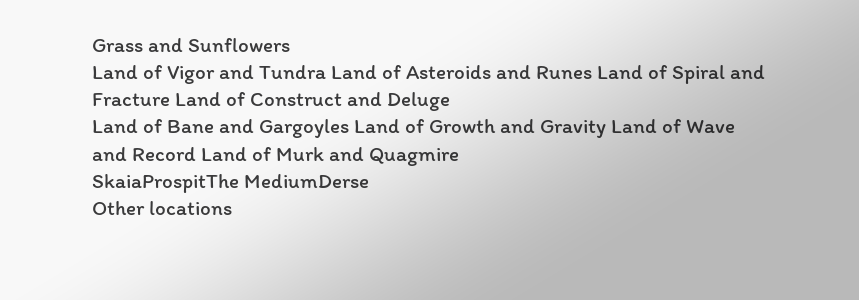Grass and Sunflowers
Land of Vigor and Tundra Land of Asteroids and Runes Land of Spiral and Fracture Land of Construct and Deluge
Land of Bane and Gargoyles Land of Growth and Gravity Land of Wave and Record Land of Murk and Quagmire
SkaiaProspitThe MediumDerse
Other locations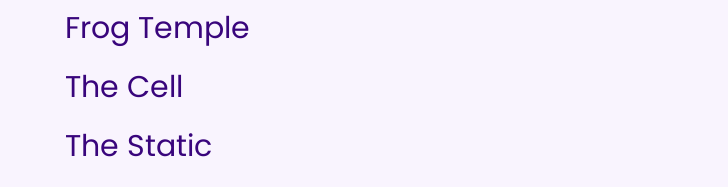Frog Temple
The Cell
The Static